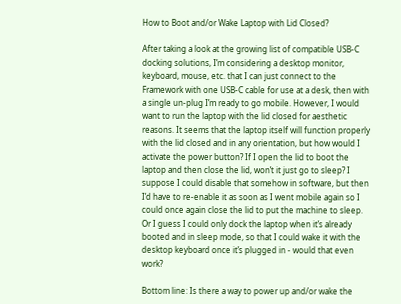How to Boot and/or Wake Laptop with Lid Closed?

After taking a look at the growing list of compatible USB-C docking solutions, I’m considering a desktop monitor, keyboard, mouse, etc. that I can just connect to the Framework with one USB-C cable for use at a desk, then with a single un-plug I’m ready to go mobile. However, I would want to run the laptop with the lid closed for aesthetic reasons. It seems that the laptop itself will function properly with the lid closed and in any orientation, but how would I activate the power button? If I open the lid to boot the laptop and then close the lid, won’t it just go to sleep? I suppose I could disable that somehow in software, but then I’d have to re-enable it as soon as I went mobile again so I could once again close the lid to put the machine to sleep. Or I guess I could only dock the laptop when it’s already booted and in sleep mode, so that I could wake it with the desktop keyboard once it’s plugged in - would that even work?

Bottom line: Is there a way to power up and/or wake the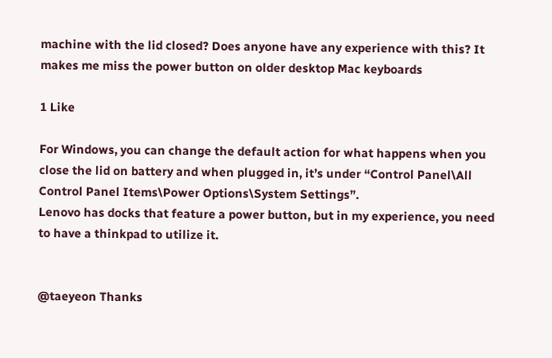machine with the lid closed? Does anyone have any experience with this? It makes me miss the power button on older desktop Mac keyboards

1 Like

For Windows, you can change the default action for what happens when you close the lid on battery and when plugged in, it’s under “Control Panel\All Control Panel Items\Power Options\System Settings”.
Lenovo has docks that feature a power button, but in my experience, you need to have a thinkpad to utilize it.


@taeyeon Thanks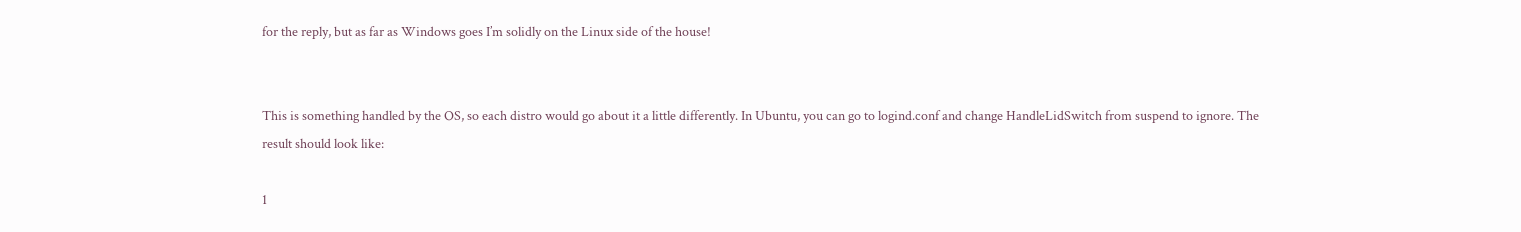for the reply, but as far as Windows goes I’m solidly on the Linux side of the house!


This is something handled by the OS, so each distro would go about it a little differently. In Ubuntu, you can go to logind.conf and change HandleLidSwitch from suspend to ignore. The result should look like:

1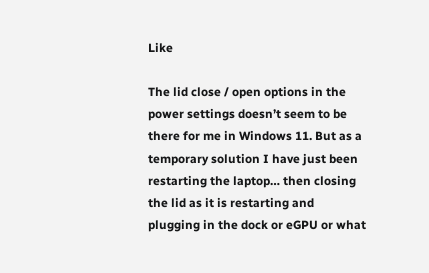Like

The lid close / open options in the power settings doesn’t seem to be there for me in Windows 11. But as a temporary solution I have just been restarting the laptop… then closing the lid as it is restarting and plugging in the dock or eGPU or what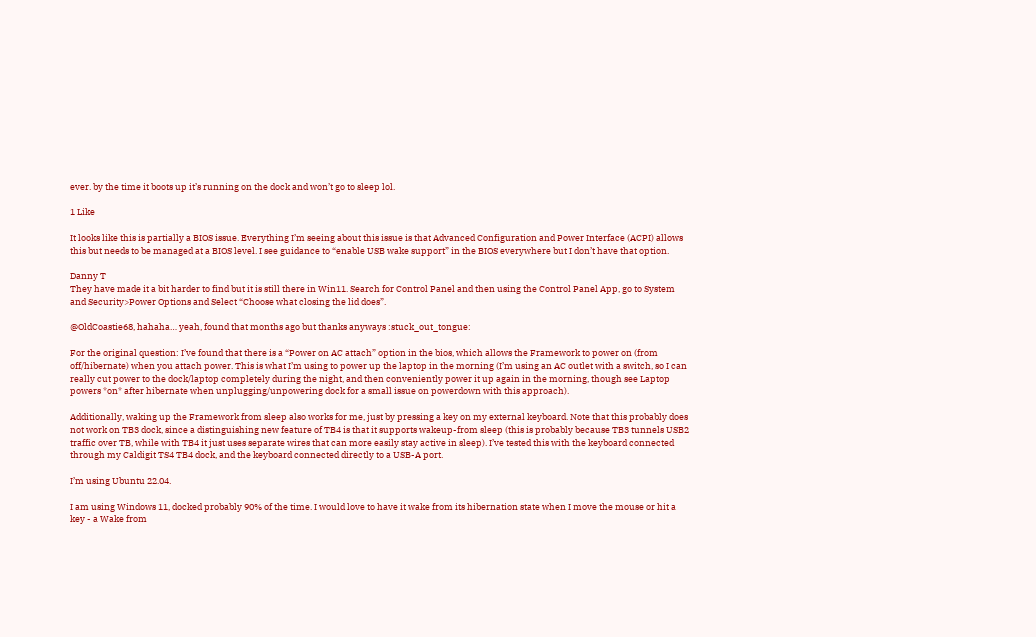ever. by the time it boots up it’s running on the dock and won’t go to sleep lol.

1 Like

It looks like this is partially a BIOS issue. Everything I’m seeing about this issue is that Advanced Configuration and Power Interface (ACPI) allows this but needs to be managed at a BIOS level. I see guidance to “enable USB wake support” in the BIOS everywhere but I don’t have that option.

Danny T
They have made it a bit harder to find but it is still there in Win11. Search for Control Panel and then using the Control Panel App, go to System and Security>Power Options and Select “Choose what closing the lid does”.

@OldCoastie68, hahaha… yeah, found that months ago but thanks anyways :stuck_out_tongue:

For the original question: I’ve found that there is a “Power on AC attach” option in the bios, which allows the Framework to power on (from off/hibernate) when you attach power. This is what I’m using to power up the laptop in the morning (I’m using an AC outlet with a switch, so I can really cut power to the dock/laptop completely during the night, and then conveniently power it up again in the morning, though see Laptop powers *on* after hibernate when unplugging/unpowering dock for a small issue on powerdown with this approach).

Additionally, waking up the Framework from sleep also works for me, just by pressing a key on my external keyboard. Note that this probably does not work on TB3 dock, since a distinguishing new feature of TB4 is that it supports wakeup-from sleep (this is probably because TB3 tunnels USB2 traffic over TB, while with TB4 it just uses separate wires that can more easily stay active in sleep). I’ve tested this with the keyboard connected through my Caldigit TS4 TB4 dock, and the keyboard connected directly to a USB-A port.

I’m using Ubuntu 22.04.

I am using Windows 11, docked probably 90% of the time. I would love to have it wake from its hibernation state when I move the mouse or hit a key - a Wake from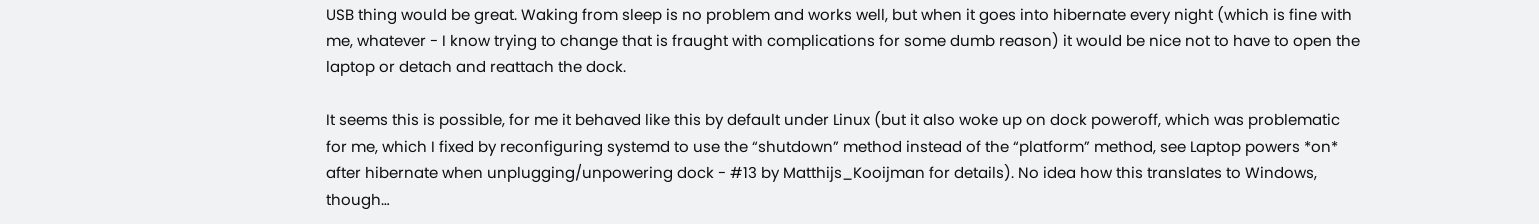USB thing would be great. Waking from sleep is no problem and works well, but when it goes into hibernate every night (which is fine with me, whatever - I know trying to change that is fraught with complications for some dumb reason) it would be nice not to have to open the laptop or detach and reattach the dock.

It seems this is possible, for me it behaved like this by default under Linux (but it also woke up on dock poweroff, which was problematic for me, which I fixed by reconfiguring systemd to use the “shutdown” method instead of the “platform” method, see Laptop powers *on* after hibernate when unplugging/unpowering dock - #13 by Matthijs_Kooijman for details). No idea how this translates to Windows, though…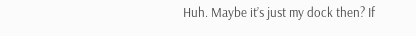Huh. Maybe it’s just my dock then? If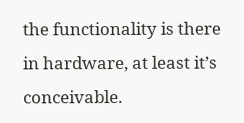the functionality is there in hardware, at least it’s conceivable.